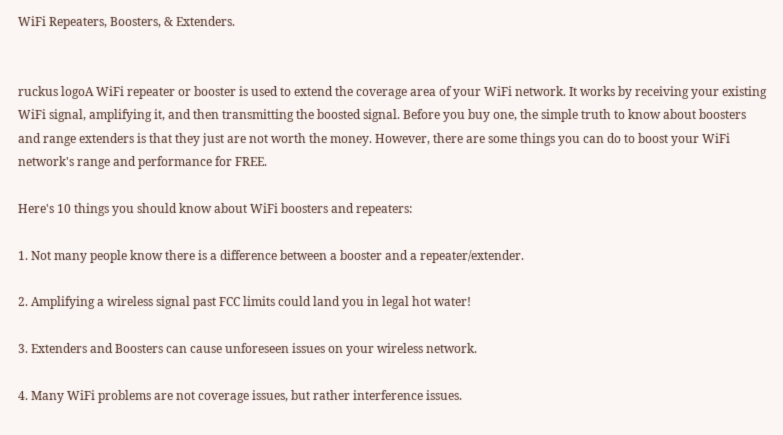WiFi Repeaters, Boosters, & Extenders.


ruckus logoA WiFi repeater or booster is used to extend the coverage area of your WiFi network. It works by receiving your existing WiFi signal, amplifying it, and then transmitting the boosted signal. Before you buy one, the simple truth to know about boosters and range extenders is that they just are not worth the money. However, there are some things you can do to boost your WiFi network's range and performance for FREE.

Here's 10 things you should know about WiFi boosters and repeaters:

1. Not many people know there is a difference between a booster and a repeater/extender.

2. Amplifying a wireless signal past FCC limits could land you in legal hot water!

3. Extenders and Boosters can cause unforeseen issues on your wireless network.

4. Many WiFi problems are not coverage issues, but rather interference issues.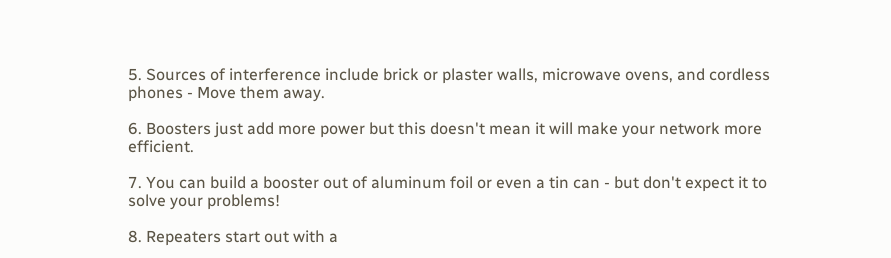5. Sources of interference include brick or plaster walls, microwave ovens, and cordless phones - Move them away.

6. Boosters just add more power but this doesn't mean it will make your network more efficient.

7. You can build a booster out of aluminum foil or even a tin can - but don't expect it to solve your problems!

8. Repeaters start out with a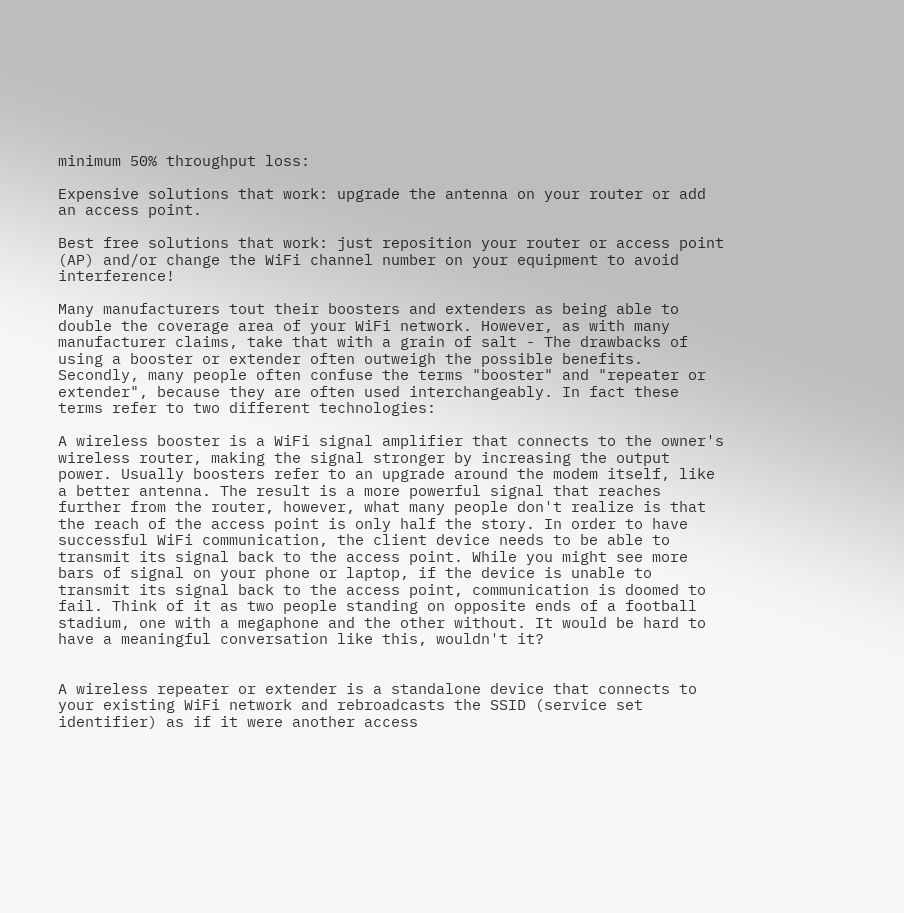minimum 50% throughput loss:

Expensive solutions that work: upgrade the antenna on your router or add an access point.

Best free solutions that work: just reposition your router or access point (AP) and/or change the WiFi channel number on your equipment to avoid interference!

Many manufacturers tout their boosters and extenders as being able to double the coverage area of your WiFi network. However, as with many manufacturer claims, take that with a grain of salt - The drawbacks of using a booster or extender often outweigh the possible benefits. Secondly, many people often confuse the terms "booster" and "repeater or extender", because they are often used interchangeably. In fact these terms refer to two different technologies:

A wireless booster is a WiFi signal amplifier that connects to the owner's wireless router, making the signal stronger by increasing the output power. Usually boosters refer to an upgrade around the modem itself, like a better antenna. The result is a more powerful signal that reaches further from the router, however, what many people don't realize is that the reach of the access point is only half the story. In order to have successful WiFi communication, the client device needs to be able to transmit its signal back to the access point. While you might see more bars of signal on your phone or laptop, if the device is unable to transmit its signal back to the access point, communication is doomed to fail. Think of it as two people standing on opposite ends of a football stadium, one with a megaphone and the other without. It would be hard to have a meaningful conversation like this, wouldn't it?


A wireless repeater or extender is a standalone device that connects to your existing WiFi network and rebroadcasts the SSID (service set identifier) as if it were another access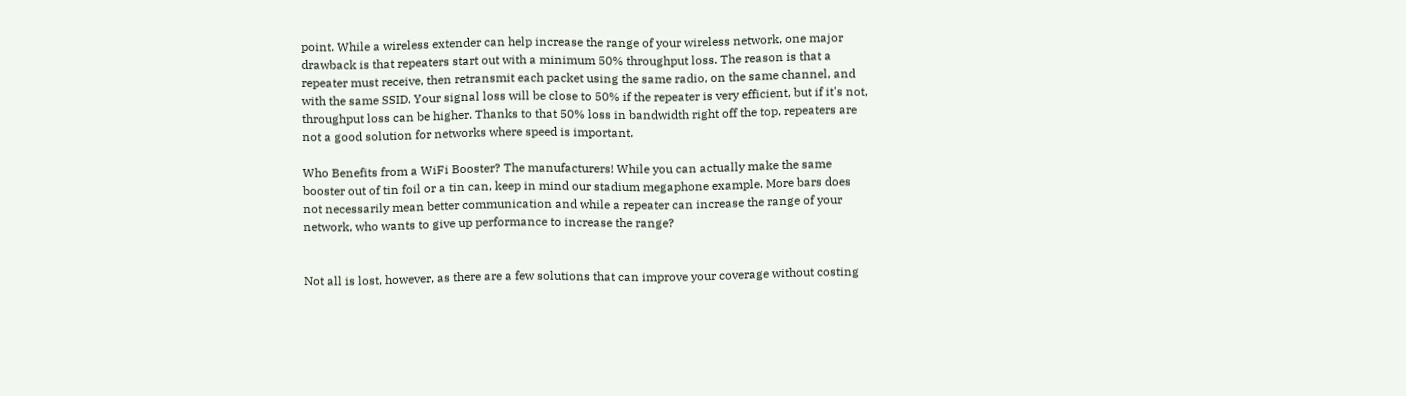point. While a wireless extender can help increase the range of your wireless network, one major drawback is that repeaters start out with a minimum 50% throughput loss. The reason is that a repeater must receive, then retransmit each packet using the same radio, on the same channel, and with the same SSID. Your signal loss will be close to 50% if the repeater is very efficient, but if it's not, throughput loss can be higher. Thanks to that 50% loss in bandwidth right off the top, repeaters are not a good solution for networks where speed is important.

Who Benefits from a WiFi Booster? The manufacturers! While you can actually make the same booster out of tin foil or a tin can, keep in mind our stadium megaphone example. More bars does not necessarily mean better communication and while a repeater can increase the range of your network, who wants to give up performance to increase the range?


Not all is lost, however, as there are a few solutions that can improve your coverage without costing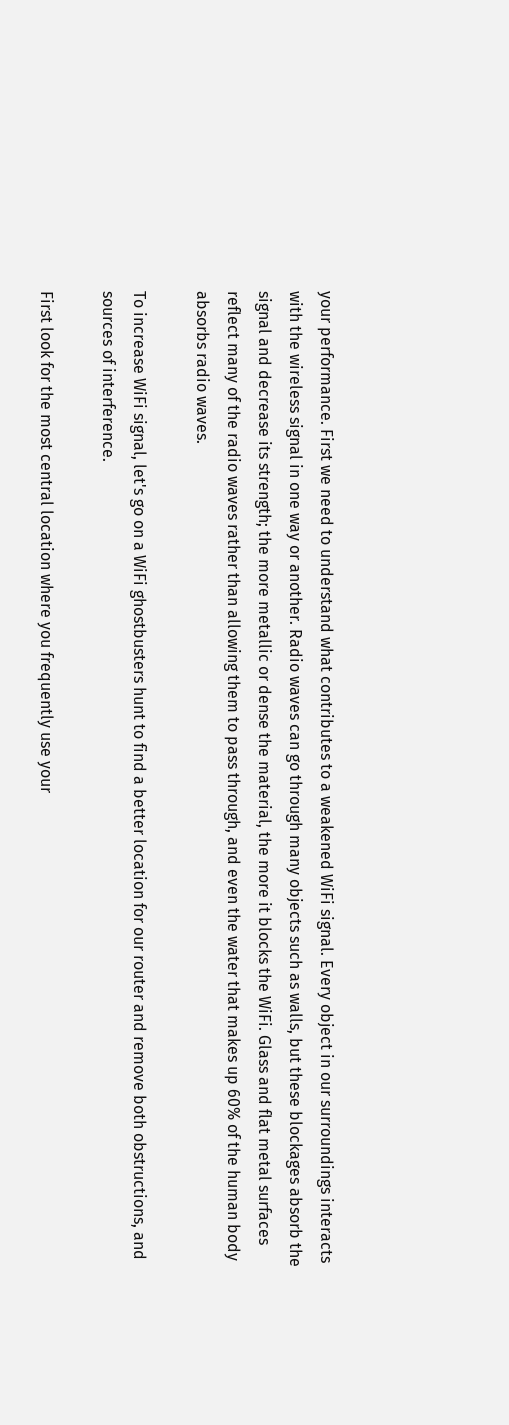your performance. First we need to understand what contributes to a weakened WiFi signal. Every object in our surroundings interacts with the wireless signal in one way or another. Radio waves can go through many objects such as walls, but these blockages absorb the signal and decrease its strength; the more metallic or dense the material, the more it blocks the WiFi. Glass and flat metal surfaces reflect many of the radio waves rather than allowing them to pass through, and even the water that makes up 60% of the human body absorbs radio waves.

To increase WiFi signal, let's go on a WiFi ghostbusters hunt to find a better location for our router and remove both obstructions, and sources of interference.

First look for the most central location where you frequently use your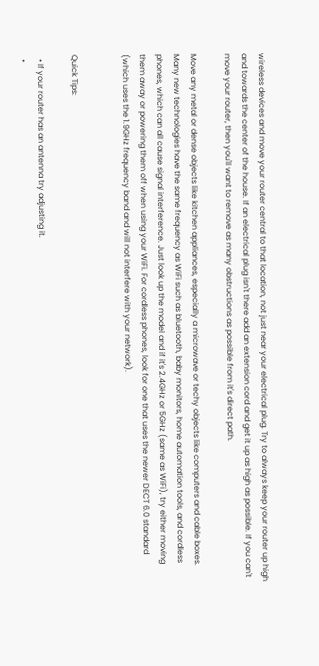wireless devices and move your router central to that location, not just near your electrical plug. Try to always keep your router up high and towards the center of the house. If an electrical plug isn't there add an extension cord and get it up as high as possible. If you can't move your router, then you'll want to remove as many obstructions as possible from it's direct path.

Move any metal or dense objects like kitchen appliances, especially a microwave or techy objects like computers and cable boxes. Many new technologies have the same frequency as WiFi such as bluetooth, baby monitors, home automation tools, and cordless phones, which can all cause signal interference. Just look up the model and if it's 2.4GHz or 5GHz (same as WiFi), try either moving them away or powering them off when using your WiFi. For cordless phones, look for one that uses the newer DECT 6.0 standard (which uses the 1.9GHz frequency band and will not interfere with your network).


Quick Tips:

  • If your router has an antenna try adjusting it.
  •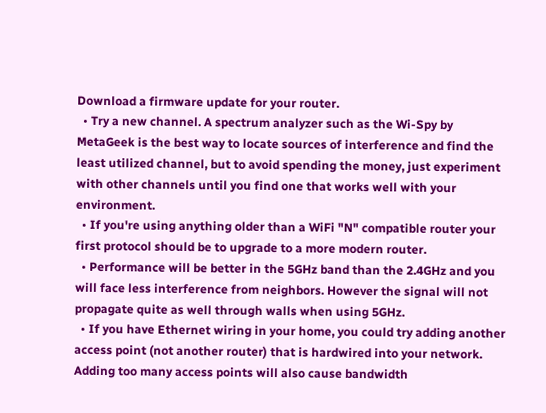Download a firmware update for your router.
  • Try a new channel. A spectrum analyzer such as the Wi-Spy by MetaGeek is the best way to locate sources of interference and find the least utilized channel, but to avoid spending the money, just experiment with other channels until you find one that works well with your environment.
  • If you're using anything older than a WiFi "N" compatible router your first protocol should be to upgrade to a more modern router.
  • Performance will be better in the 5GHz band than the 2.4GHz and you will face less interference from neighbors. However the signal will not propagate quite as well through walls when using 5GHz.
  • If you have Ethernet wiring in your home, you could try adding another access point (not another router) that is hardwired into your network. Adding too many access points will also cause bandwidth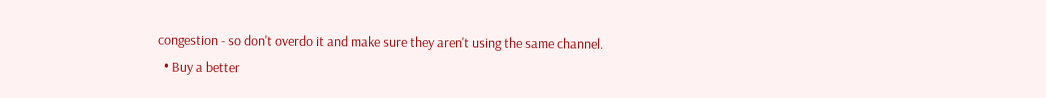congestion - so don't overdo it and make sure they aren't using the same channel.
  • Buy a better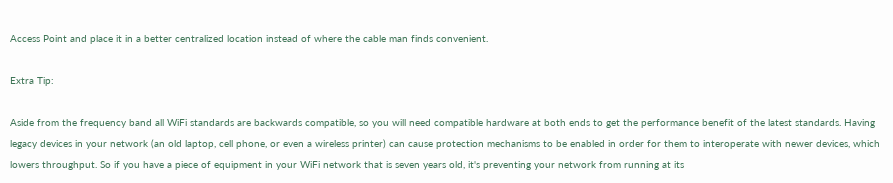Access Point and place it in a better centralized location instead of where the cable man finds convenient.

Extra Tip:

Aside from the frequency band all WiFi standards are backwards compatible, so you will need compatible hardware at both ends to get the performance benefit of the latest standards. Having legacy devices in your network (an old laptop, cell phone, or even a wireless printer) can cause protection mechanisms to be enabled in order for them to interoperate with newer devices, which lowers throughput. So if you have a piece of equipment in your WiFi network that is seven years old, it's preventing your network from running at its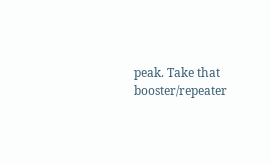peak. Take that booster/repeater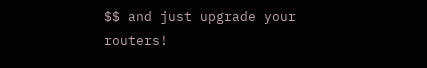$$ and just upgrade your routers!